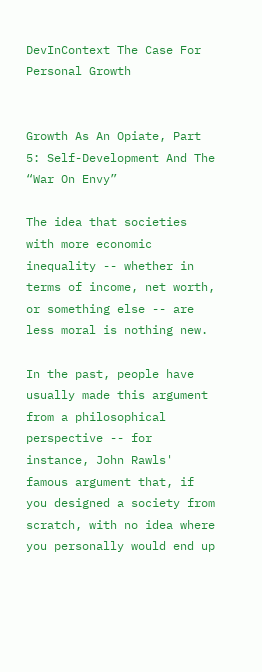DevInContext The Case For Personal Growth


Growth As An Opiate, Part 5: Self-Development And The “War On Envy”

The idea that societies with more economic inequality -- whether in terms of income, net worth, or something else -- are less moral is nothing new.

In the past, people have usually made this argument from a philosophical perspective -- for instance, John Rawls' famous argument that, if you designed a society from scratch, with no idea where you personally would end up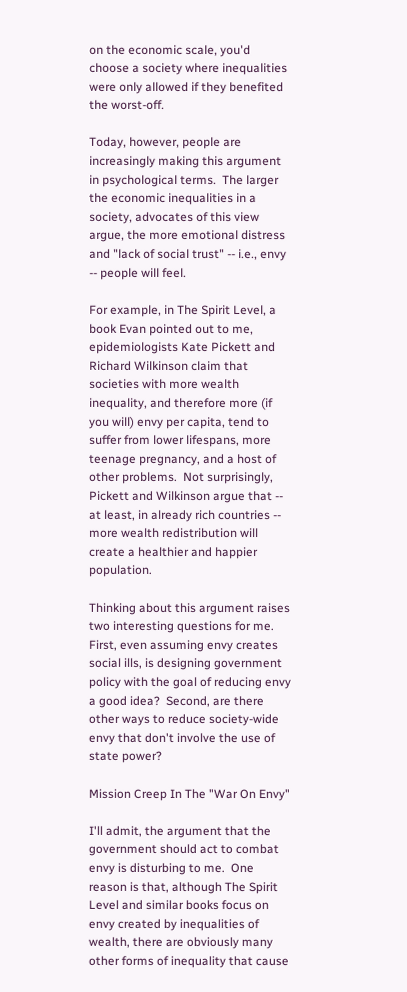on the economic scale, you'd choose a society where inequalities were only allowed if they benefited the worst-off.

Today, however, people are increasingly making this argument in psychological terms.  The larger the economic inequalities in a society, advocates of this view argue, the more emotional distress and "lack of social trust" -- i.e., envy -- people will feel.

For example, in The Spirit Level, a book Evan pointed out to me, epidemiologists Kate Pickett and Richard Wilkinson claim that societies with more wealth inequality, and therefore more (if you will) envy per capita, tend to suffer from lower lifespans, more teenage pregnancy, and a host of other problems.  Not surprisingly, Pickett and Wilkinson argue that -- at least, in already rich countries -- more wealth redistribution will create a healthier and happier population.

Thinking about this argument raises two interesting questions for me.  First, even assuming envy creates social ills, is designing government policy with the goal of reducing envy a good idea?  Second, are there other ways to reduce society-wide envy that don't involve the use of state power?

Mission Creep In The "War On Envy"

I'll admit, the argument that the government should act to combat envy is disturbing to me.  One reason is that, although The Spirit Level and similar books focus on envy created by inequalities of wealth, there are obviously many other forms of inequality that cause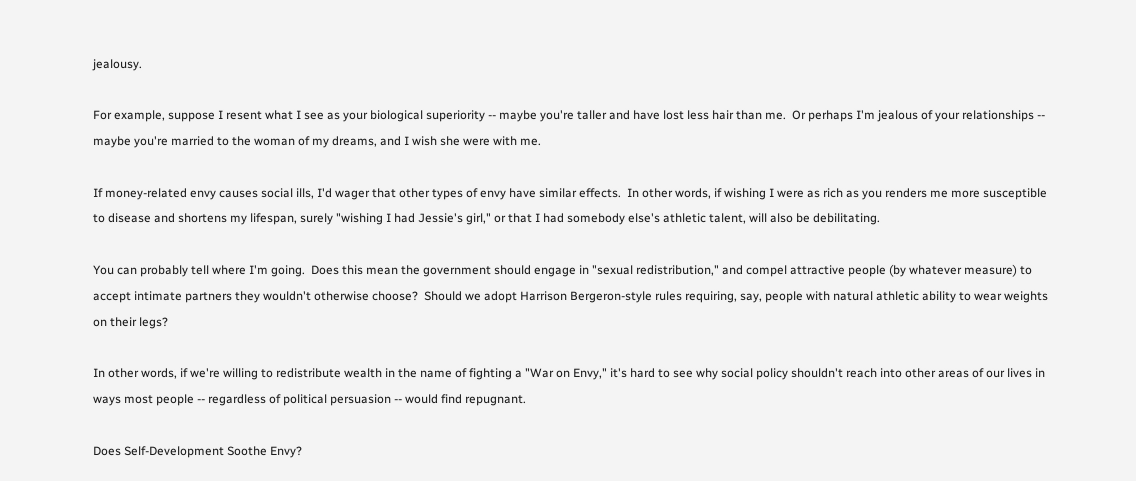jealousy.

For example, suppose I resent what I see as your biological superiority -- maybe you're taller and have lost less hair than me.  Or perhaps I'm jealous of your relationships -- maybe you're married to the woman of my dreams, and I wish she were with me.

If money-related envy causes social ills, I'd wager that other types of envy have similar effects.  In other words, if wishing I were as rich as you renders me more susceptible to disease and shortens my lifespan, surely "wishing I had Jessie's girl," or that I had somebody else's athletic talent, will also be debilitating.

You can probably tell where I'm going.  Does this mean the government should engage in "sexual redistribution," and compel attractive people (by whatever measure) to accept intimate partners they wouldn't otherwise choose?  Should we adopt Harrison Bergeron-style rules requiring, say, people with natural athletic ability to wear weights on their legs?

In other words, if we're willing to redistribute wealth in the name of fighting a "War on Envy," it's hard to see why social policy shouldn't reach into other areas of our lives in ways most people -- regardless of political persuasion -- would find repugnant.

Does Self-Development Soothe Envy?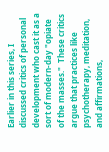Earlier in this series, I discussed critics of personal development who cast it as a sort of modern-day "opiate of the masses."  These critics argue that practices like psychotherapy, meditation, and affirmations,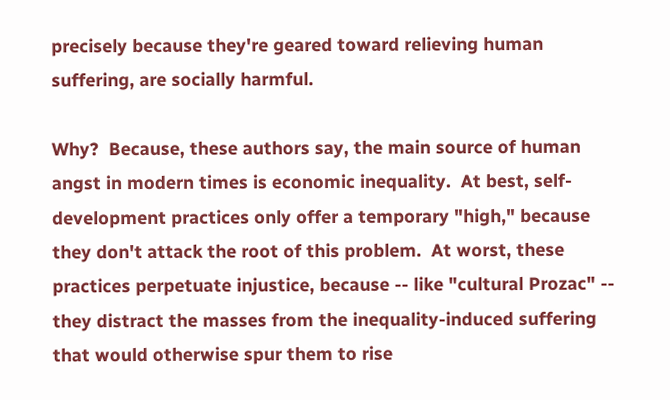precisely because they're geared toward relieving human suffering, are socially harmful.

Why?  Because, these authors say, the main source of human angst in modern times is economic inequality.  At best, self-development practices only offer a temporary "high," because they don't attack the root of this problem.  At worst, these practices perpetuate injustice, because -- like "cultural Prozac" -- they distract the masses from the inequality-induced suffering that would otherwise spur them to rise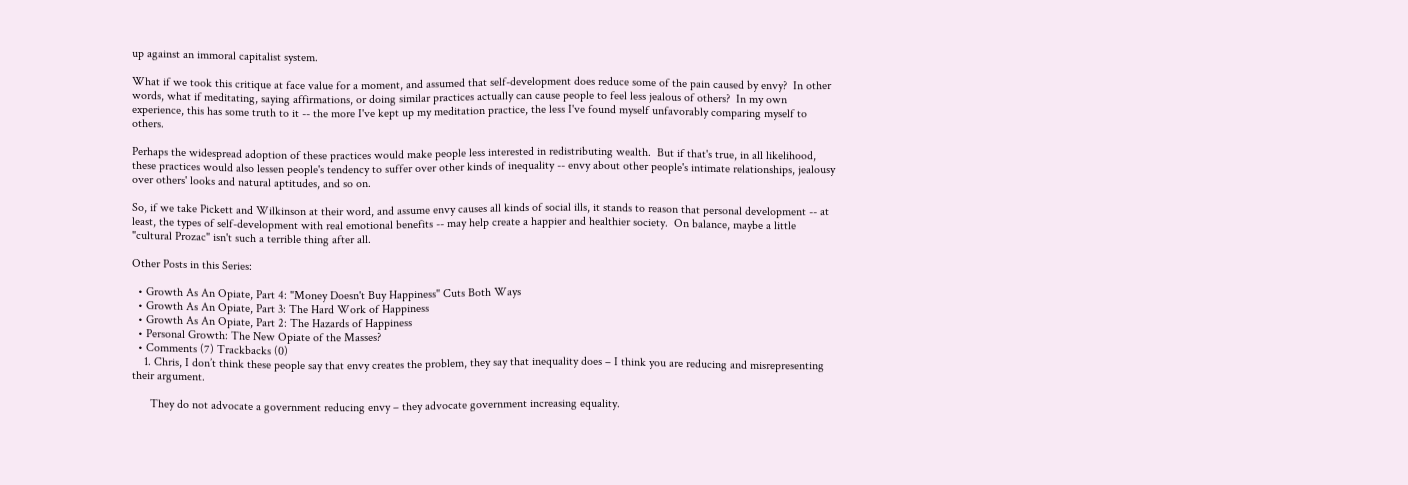up against an immoral capitalist system.

What if we took this critique at face value for a moment, and assumed that self-development does reduce some of the pain caused by envy?  In other words, what if meditating, saying affirmations, or doing similar practices actually can cause people to feel less jealous of others?  In my own experience, this has some truth to it -- the more I've kept up my meditation practice, the less I've found myself unfavorably comparing myself to others.

Perhaps the widespread adoption of these practices would make people less interested in redistributing wealth.  But if that's true, in all likelihood, these practices would also lessen people's tendency to suffer over other kinds of inequality -- envy about other people's intimate relationships, jealousy over others' looks and natural aptitudes, and so on.

So, if we take Pickett and Wilkinson at their word, and assume envy causes all kinds of social ills, it stands to reason that personal development -- at least, the types of self-development with real emotional benefits -- may help create a happier and healthier society.  On balance, maybe a little "cultural Prozac" isn't such a terrible thing after all.

Other Posts in this Series:

  • Growth As An Opiate, Part 4: "Money Doesn't Buy Happiness" Cuts Both Ways
  • Growth As An Opiate, Part 3: The Hard Work of Happiness
  • Growth As An Opiate, Part 2: The Hazards of Happiness
  • Personal Growth: The New Opiate of the Masses?
  • Comments (7) Trackbacks (0)
    1. Chris, I don’t think these people say that envy creates the problem, they say that inequality does – I think you are reducing and misrepresenting their argument.

      They do not advocate a government reducing envy – they advocate government increasing equality.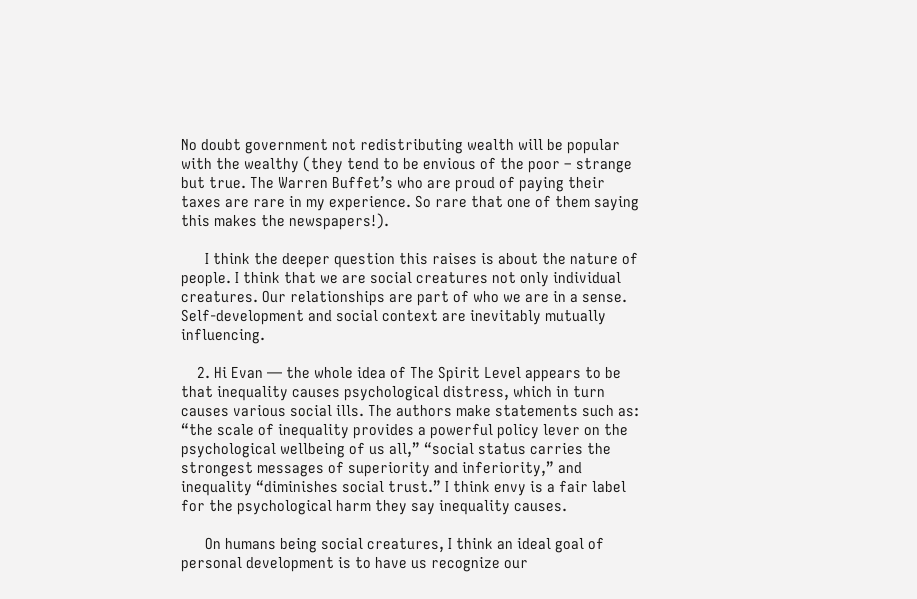No doubt government not redistributing wealth will be popular with the wealthy (they tend to be envious of the poor – strange but true. The Warren Buffet’s who are proud of paying their taxes are rare in my experience. So rare that one of them saying this makes the newspapers!).

      I think the deeper question this raises is about the nature of people. I think that we are social creatures not only individual creatures. Our relationships are part of who we are in a sense. Self-development and social context are inevitably mutually influencing.

    2. Hi Evan — the whole idea of The Spirit Level appears to be that inequality causes psychological distress, which in turn causes various social ills. The authors make statements such as: “the scale of inequality provides a powerful policy lever on the psychological wellbeing of us all,” “social status carries the strongest messages of superiority and inferiority,” and inequality “diminishes social trust.” I think envy is a fair label for the psychological harm they say inequality causes.

      On humans being social creatures, I think an ideal goal of personal development is to have us recognize our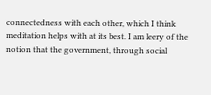connectedness with each other, which I think meditation helps with at its best. I am leery of the notion that the government, through social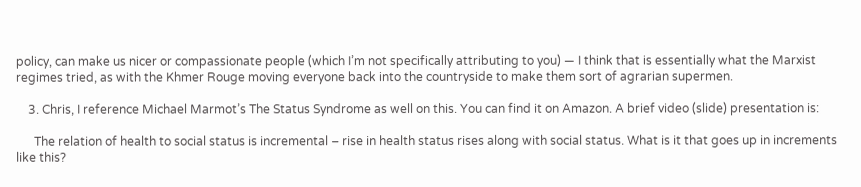policy, can make us nicer or compassionate people (which I’m not specifically attributing to you) — I think that is essentially what the Marxist regimes tried, as with the Khmer Rouge moving everyone back into the countryside to make them sort of agrarian supermen.

    3. Chris, I reference Michael Marmot’s The Status Syndrome as well on this. You can find it on Amazon. A brief video (slide) presentation is:

      The relation of health to social status is incremental – rise in health status rises along with social status. What is it that goes up in increments like this?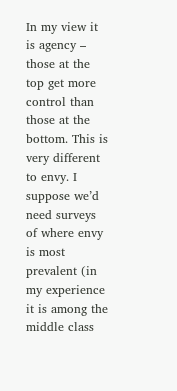In my view it is agency – those at the top get more control than those at the bottom. This is very different to envy. I suppose we’d need surveys of where envy is most prevalent (in my experience it is among the middle class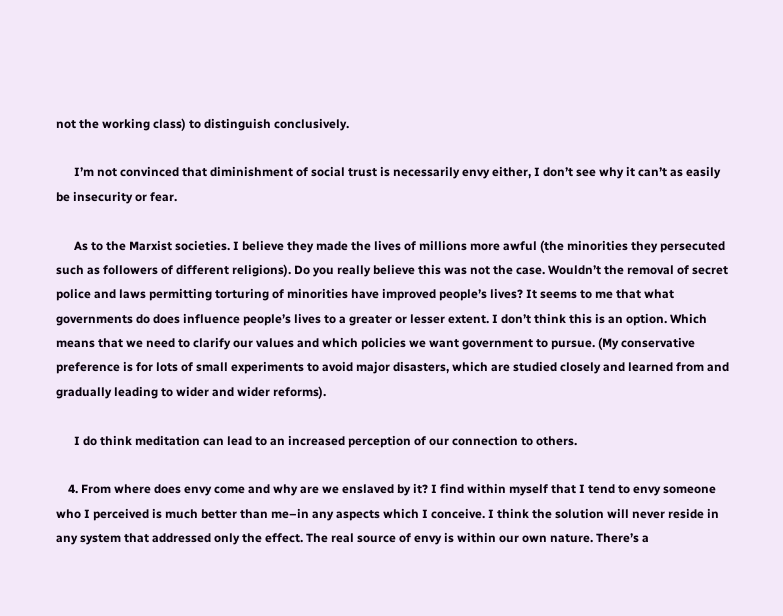not the working class) to distinguish conclusively.

      I’m not convinced that diminishment of social trust is necessarily envy either, I don’t see why it can’t as easily be insecurity or fear.

      As to the Marxist societies. I believe they made the lives of millions more awful (the minorities they persecuted such as followers of different religions). Do you really believe this was not the case. Wouldn’t the removal of secret police and laws permitting torturing of minorities have improved people’s lives? It seems to me that what governments do does influence people’s lives to a greater or lesser extent. I don’t think this is an option. Which means that we need to clarify our values and which policies we want government to pursue. (My conservative preference is for lots of small experiments to avoid major disasters, which are studied closely and learned from and gradually leading to wider and wider reforms).

      I do think meditation can lead to an increased perception of our connection to others.

    4. From where does envy come and why are we enslaved by it? I find within myself that I tend to envy someone who I perceived is much better than me–in any aspects which I conceive. I think the solution will never reside in any system that addressed only the effect. The real source of envy is within our own nature. There’s a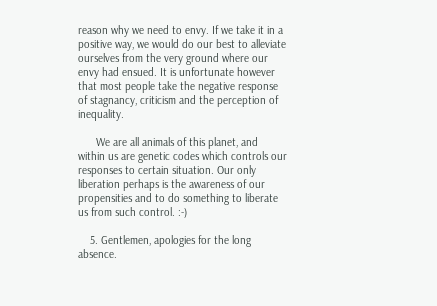reason why we need to envy. If we take it in a positive way, we would do our best to alleviate ourselves from the very ground where our envy had ensued. It is unfortunate however that most people take the negative response of stagnancy, criticism and the perception of inequality.

      We are all animals of this planet, and within us are genetic codes which controls our responses to certain situation. Our only liberation perhaps is the awareness of our propensities and to do something to liberate us from such control. :-)

    5. Gentlemen, apologies for the long absence.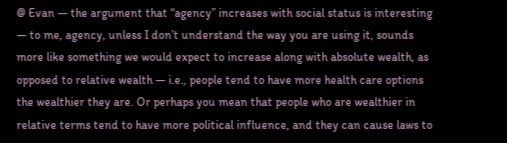@ Evan — the argument that “agency” increases with social status is interesting — to me, agency, unless I don’t understand the way you are using it, sounds more like something we would expect to increase along with absolute wealth, as opposed to relative wealth — i.e., people tend to have more health care options the wealthier they are. Or perhaps you mean that people who are wealthier in relative terms tend to have more political influence, and they can cause laws to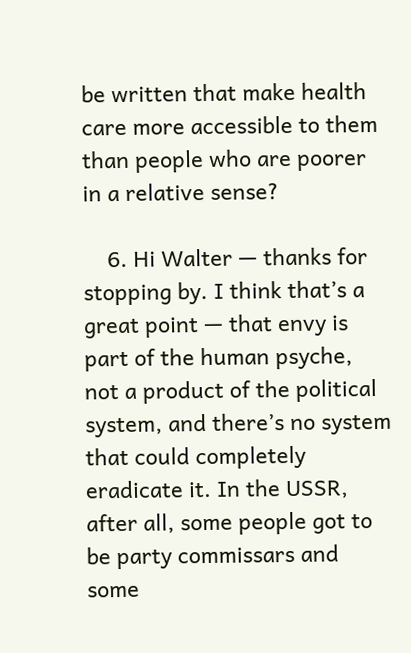be written that make health care more accessible to them than people who are poorer in a relative sense?

    6. Hi Walter — thanks for stopping by. I think that’s a great point — that envy is part of the human psyche, not a product of the political system, and there’s no system that could completely eradicate it. In the USSR, after all, some people got to be party commissars and some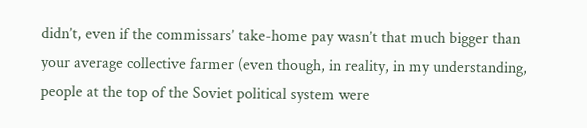didn’t, even if the commissars’ take-home pay wasn’t that much bigger than your average collective farmer (even though, in reality, in my understanding, people at the top of the Soviet political system were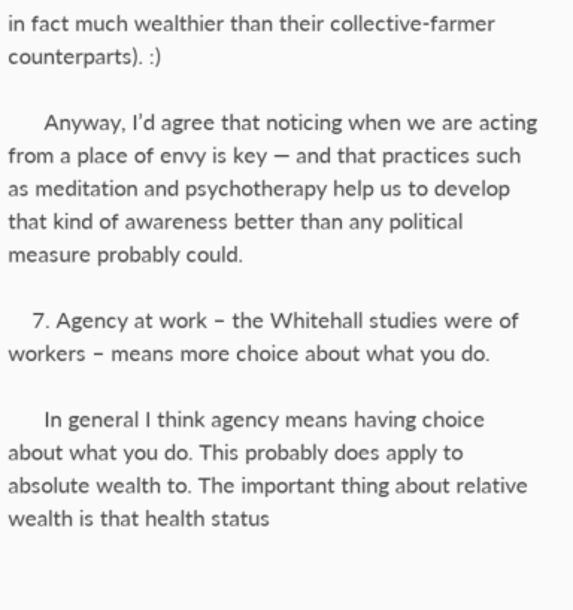in fact much wealthier than their collective-farmer counterparts). :)

      Anyway, I’d agree that noticing when we are acting from a place of envy is key — and that practices such as meditation and psychotherapy help us to develop that kind of awareness better than any political measure probably could.

    7. Agency at work – the Whitehall studies were of workers – means more choice about what you do.

      In general I think agency means having choice about what you do. This probably does apply to absolute wealth to. The important thing about relative wealth is that health status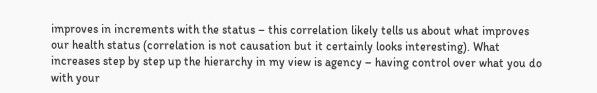improves in increments with the status – this correlation likely tells us about what improves our health status (correlation is not causation but it certainly looks interesting). What increases step by step up the hierarchy in my view is agency – having control over what you do with your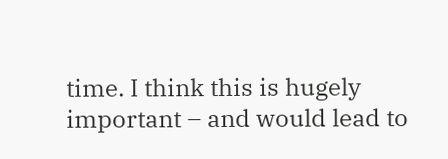time. I think this is hugely important – and would lead to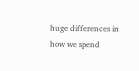huge differences in how we spend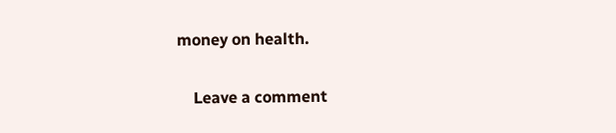money on health.

    Leave a comment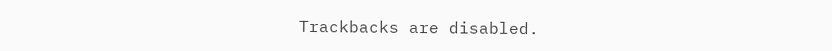Trackbacks are disabled.